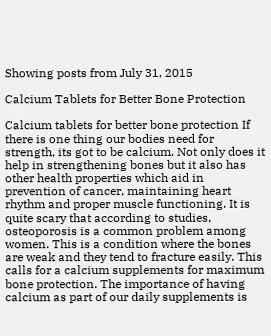Showing posts from July 31, 2015

Calcium Tablets for Better Bone Protection

Calcium tablets for better bone protection If there is one thing our bodies need for strength, its got to be calcium. Not only does it help in strengthening bones but it also has other health properties which aid in prevention of cancer, maintaining heart rhythm and proper muscle functioning. It is quite scary that according to studies, osteoporosis is a common problem among women. This is a condition where the bones are weak and they tend to fracture easily. This calls for a calcium supplements for maximum bone protection. The importance of having calcium as part of our daily supplements is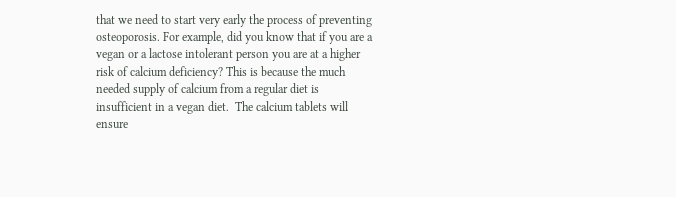that we need to start very early the process of preventing osteoporosis. For example, did you know that if you are a vegan or a lactose intolerant person you are at a higher risk of calcium deficiency? This is because the much needed supply of calcium from a regular diet is insufficient in a vegan diet.  The calcium tablets will ensure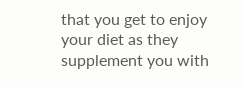that you get to enjoy your diet as they supplement you with